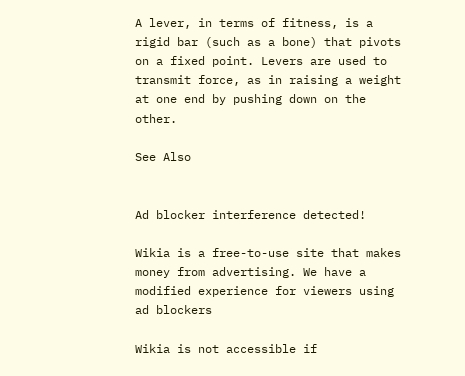A lever, in terms of fitness, is a rigid bar (such as a bone) that pivots on a fixed point. Levers are used to transmit force, as in raising a weight at one end by pushing down on the other.

See Also


Ad blocker interference detected!

Wikia is a free-to-use site that makes money from advertising. We have a modified experience for viewers using ad blockers

Wikia is not accessible if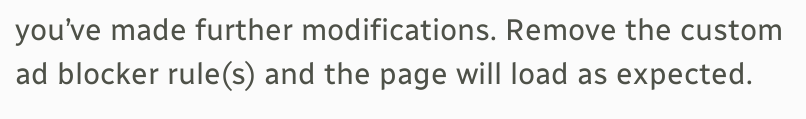you’ve made further modifications. Remove the custom ad blocker rule(s) and the page will load as expected.